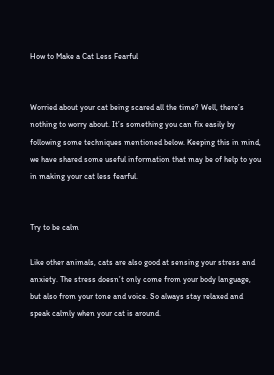How to Make a Cat Less Fearful


Worried about your cat being scared all the time? Well, there’s nothing to worry about. It’s something you can fix easily by following some techniques mentioned below. Keeping this in mind, we have shared some useful information that may be of help to you in making your cat less fearful.


Try to be calm

Like other animals, cats are also good at sensing your stress and anxiety. The stress doesn’t only come from your body language, but also from your tone and voice. So always stay relaxed and speak calmly when your cat is around.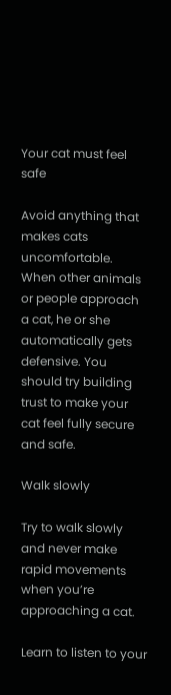Your cat must feel safe

Avoid anything that makes cats uncomfortable. When other animals or people approach a cat, he or she automatically gets defensive. You should try building trust to make your cat feel fully secure and safe.

Walk slowly

Try to walk slowly and never make rapid movements when you’re approaching a cat.

Learn to listen to your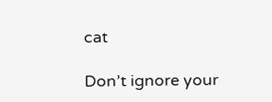cat

Don’t ignore your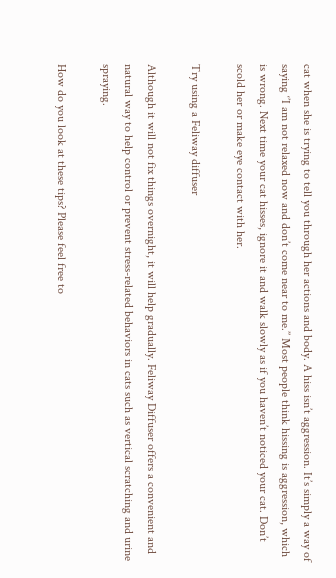cat when she is trying to tell you through her actions and body. A hiss isn’t aggression. It’s simply a way of saying ‘’I am not relaxed now and don’t come near to me.’’ Most people think hissing is aggression, which is wrong. Next time your cat hisses, ignore it and walk slowly as if you haven’t noticed your cat. Don’t scold her or make eye contact with her.

Try using a Feliway diffuser

Although it will not fix things overnight, it will help gradually. Feliway Diffuser offers a convenient and natural way to help control or prevent stress-related behaviors in cats such as vertical scratching and urine spraying.

How do you look at these tips? Please feel free to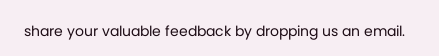share your valuable feedback by dropping us an email.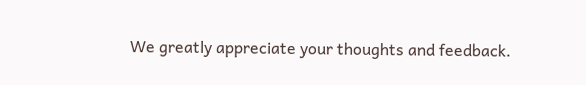We greatly appreciate your thoughts and feedback.